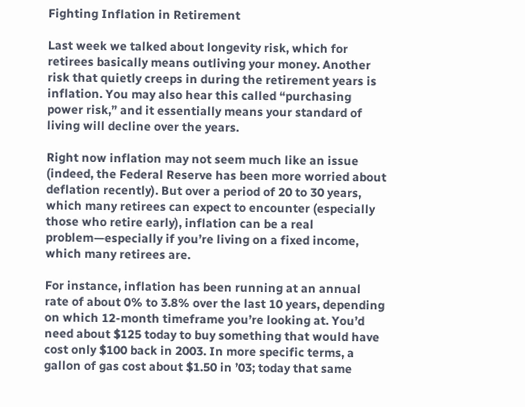Fighting Inflation in Retirement

Last week we talked about longevity risk, which for retirees basically means outliving your money. Another risk that quietly creeps in during the retirement years is inflation. You may also hear this called “purchasing power risk,” and it essentially means your standard of living will decline over the years.

Right now inflation may not seem much like an issue (indeed, the Federal Reserve has been more worried about deflation recently). But over a period of 20 to 30 years, which many retirees can expect to encounter (especially those who retire early), inflation can be a real problem—especially if you’re living on a fixed income, which many retirees are.

For instance, inflation has been running at an annual rate of about 0% to 3.8% over the last 10 years, depending on which 12-month timeframe you’re looking at. You’d need about $125 today to buy something that would have cost only $100 back in 2003. In more specific terms, a gallon of gas cost about $1.50 in ’03; today that same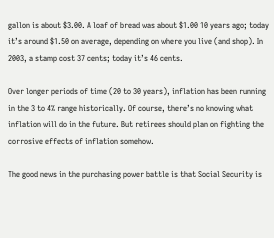gallon is about $3.00. A loaf of bread was about $1.00 10 years ago; today it’s around $1.50 on average, depending on where you live (and shop). In 2003, a stamp cost 37 cents; today it’s 46 cents.

Over longer periods of time (20 to 30 years), inflation has been running in the 3 to 4% range historically. Of course, there’s no knowing what inflation will do in the future. But retirees should plan on fighting the corrosive effects of inflation somehow.

The good news in the purchasing power battle is that Social Security is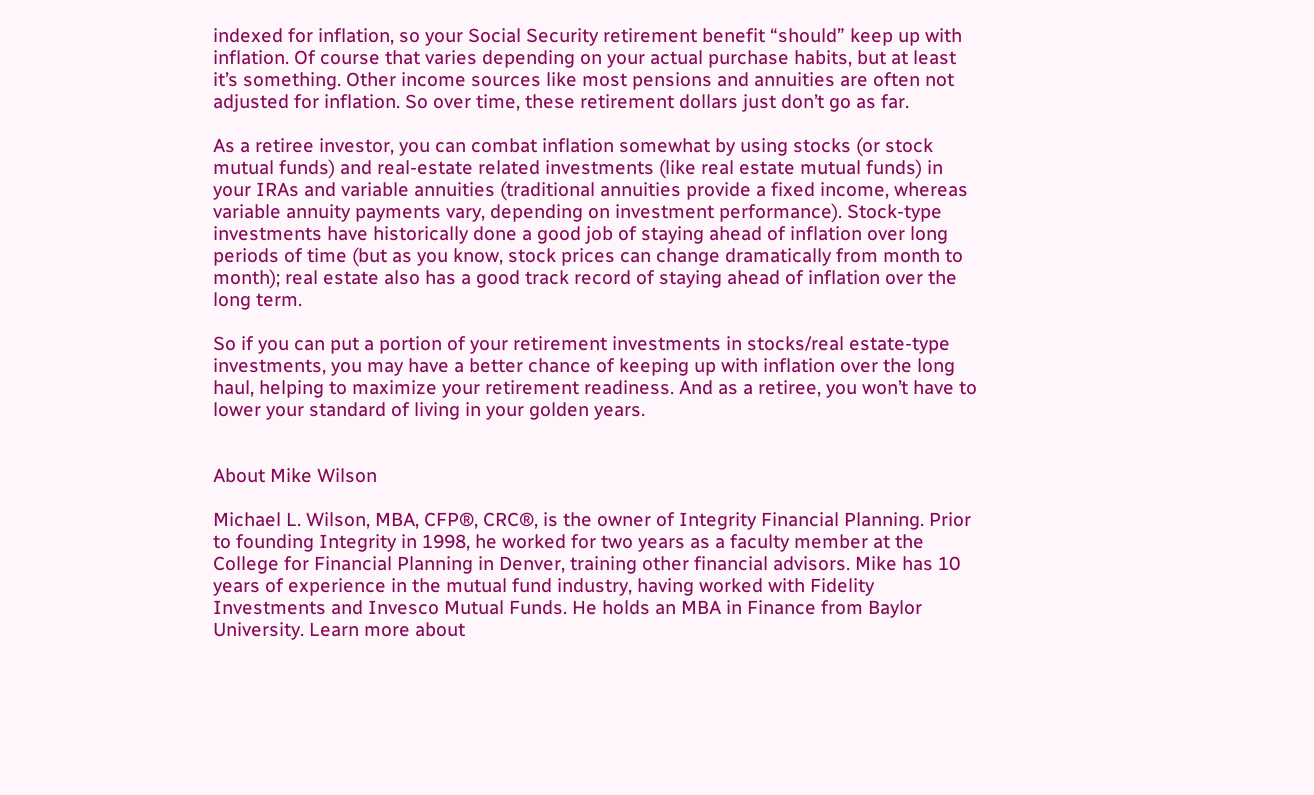indexed for inflation, so your Social Security retirement benefit “should” keep up with inflation. Of course that varies depending on your actual purchase habits, but at least it’s something. Other income sources like most pensions and annuities are often not adjusted for inflation. So over time, these retirement dollars just don’t go as far.

As a retiree investor, you can combat inflation somewhat by using stocks (or stock mutual funds) and real-estate related investments (like real estate mutual funds) in your IRAs and variable annuities (traditional annuities provide a fixed income, whereas variable annuity payments vary, depending on investment performance). Stock-type investments have historically done a good job of staying ahead of inflation over long periods of time (but as you know, stock prices can change dramatically from month to month); real estate also has a good track record of staying ahead of inflation over the long term.

So if you can put a portion of your retirement investments in stocks/real estate-type investments, you may have a better chance of keeping up with inflation over the long haul, helping to maximize your retirement readiness. And as a retiree, you won’t have to lower your standard of living in your golden years.


About Mike Wilson

Michael L. Wilson, MBA, CFP®, CRC®, is the owner of Integrity Financial Planning. Prior to founding Integrity in 1998, he worked for two years as a faculty member at the College for Financial Planning in Denver, training other financial advisors. Mike has 10 years of experience in the mutual fund industry, having worked with Fidelity Investments and Invesco Mutual Funds. He holds an MBA in Finance from Baylor University. Learn more about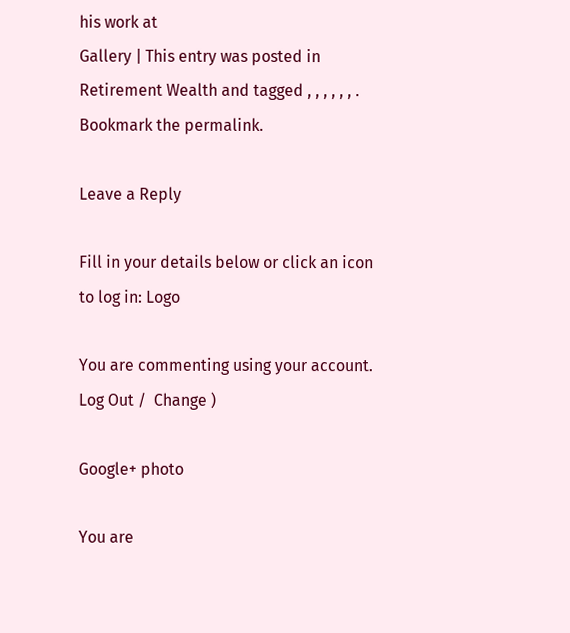his work at
Gallery | This entry was posted in Retirement Wealth and tagged , , , , , , . Bookmark the permalink.

Leave a Reply

Fill in your details below or click an icon to log in: Logo

You are commenting using your account. Log Out /  Change )

Google+ photo

You are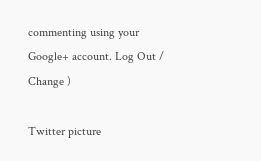commenting using your Google+ account. Log Out /  Change )

Twitter picture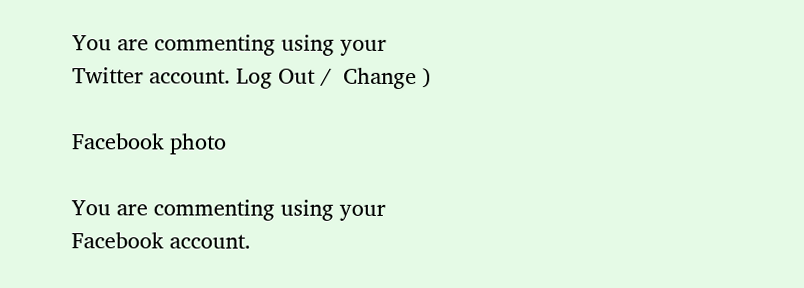You are commenting using your Twitter account. Log Out /  Change )

Facebook photo

You are commenting using your Facebook account.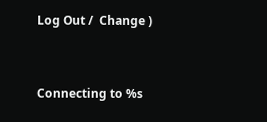Log Out /  Change )


Connecting to %s